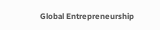Global Entrepreneurship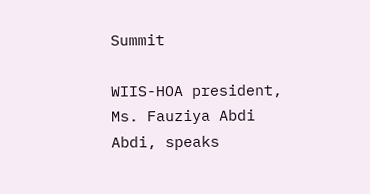Summit

WIIS-HOA president, Ms. Fauziya Abdi Abdi, speaks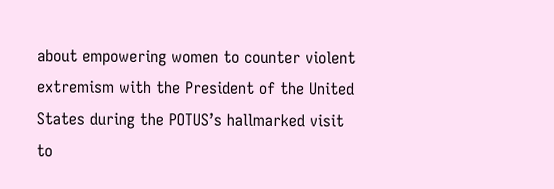about empowering women to counter violent extremism with the President of the United States during the POTUS’s hallmarked visit to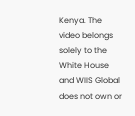Kenya. The video belongs solely to the White House and WIIS Global does not own or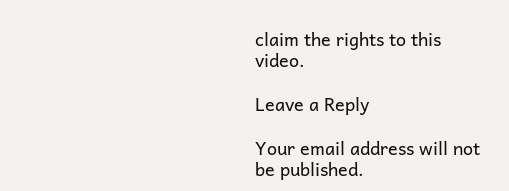claim the rights to this video.

Leave a Reply

Your email address will not be published.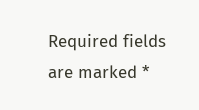Required fields are marked *